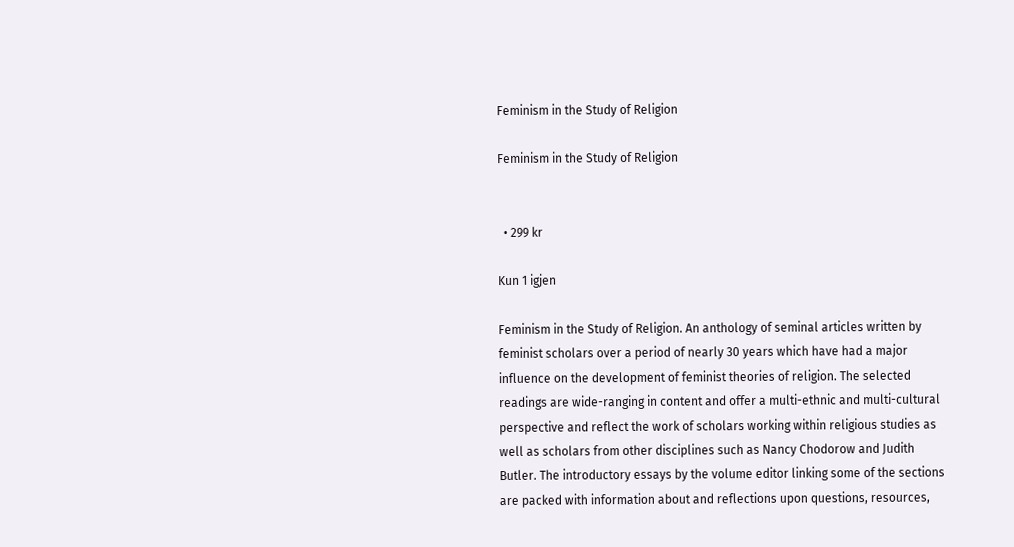Feminism in the Study of Religion

Feminism in the Study of Religion


  • 299 kr

Kun 1 igjen

Feminism in the Study of Religion. An anthology of seminal articles written by feminist scholars over a period of nearly 30 years which have had a major influence on the development of feminist theories of religion. The selected readings are wide-ranging in content and offer a multi-ethnic and multi-cultural perspective and reflect the work of scholars working within religious studies as well as scholars from other disciplines such as Nancy Chodorow and Judith Butler. The introductory essays by the volume editor linking some of the sections are packed with information about and reflections upon questions, resources,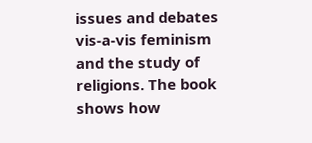issues and debates vis-a-vis feminism and the study of religions. The book shows how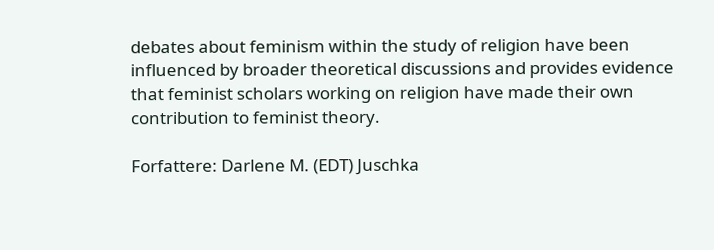debates about feminism within the study of religion have been influenced by broader theoretical discussions and provides evidence that feminist scholars working on religion have made their own contribution to feminist theory.

Forfattere: Darlene M. (EDT) Juschka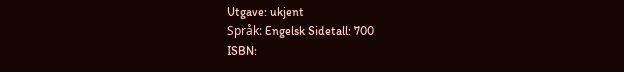Utgave: ukjent
Språk: Engelsk Sidetall: 700
ISBN: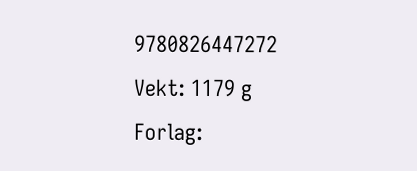9780826447272 Vekt: 1179 g
Forlag: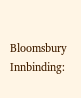Bloomsbury Innbinding: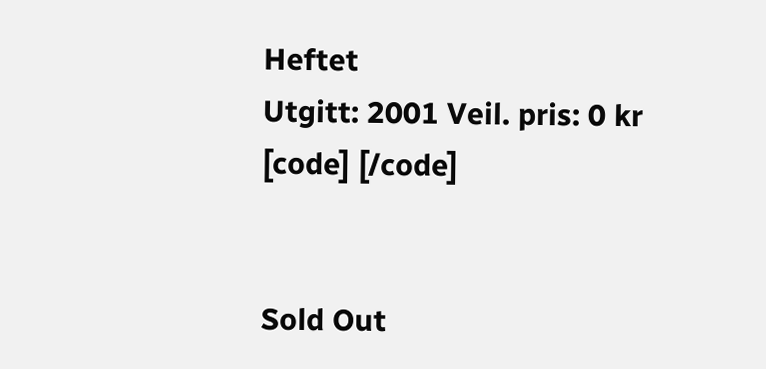Heftet
Utgitt: 2001 Veil. pris: 0 kr
[code] [/code]


Sold Out